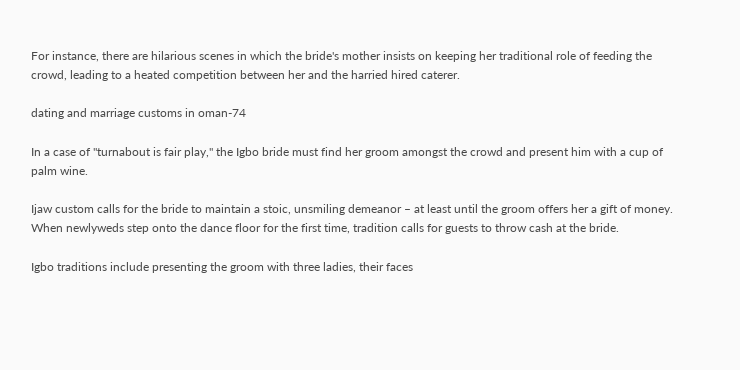For instance, there are hilarious scenes in which the bride's mother insists on keeping her traditional role of feeding the crowd, leading to a heated competition between her and the harried hired caterer.

dating and marriage customs in oman-74

In a case of "turnabout is fair play," the Igbo bride must find her groom amongst the crowd and present him with a cup of palm wine.

Ijaw custom calls for the bride to maintain a stoic, unsmiling demeanor – at least until the groom offers her a gift of money. When newlyweds step onto the dance floor for the first time, tradition calls for guests to throw cash at the bride.

Igbo traditions include presenting the groom with three ladies, their faces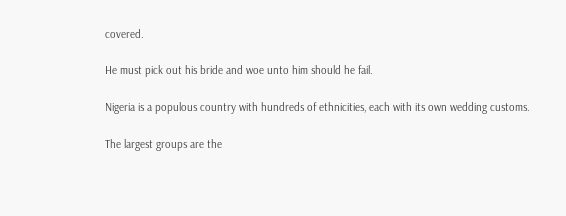covered.

He must pick out his bride and woe unto him should he fail.

Nigeria is a populous country with hundreds of ethnicities, each with its own wedding customs.

The largest groups are the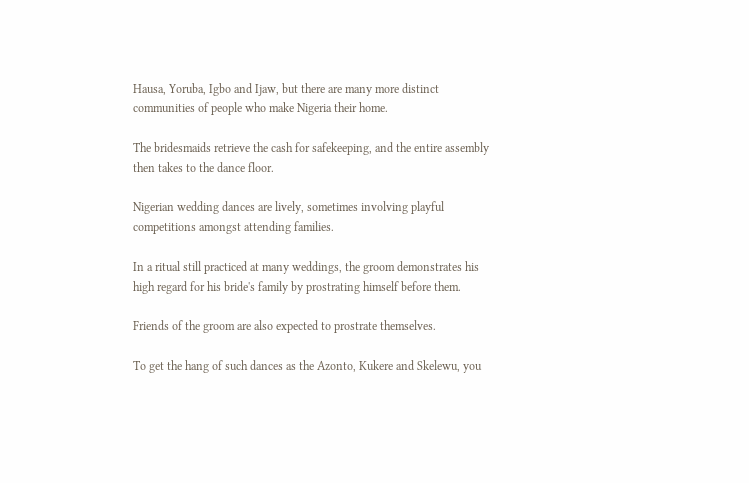Hausa, Yoruba, Igbo and Ijaw, but there are many more distinct communities of people who make Nigeria their home.

The bridesmaids retrieve the cash for safekeeping, and the entire assembly then takes to the dance floor.

Nigerian wedding dances are lively, sometimes involving playful competitions amongst attending families.

In a ritual still practiced at many weddings, the groom demonstrates his high regard for his bride's family by prostrating himself before them.

Friends of the groom are also expected to prostrate themselves.

To get the hang of such dances as the Azonto, Kukere and Skelewu, you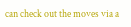can check out the moves via a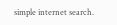simple internet search.